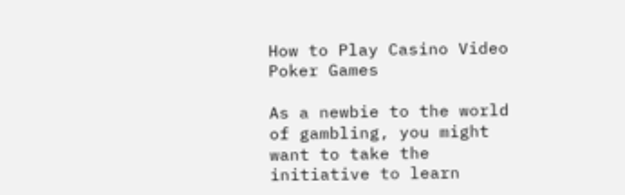How to Play Casino Video Poker Games

As a newbie to the world of gambling, you might want to take the initiative to learn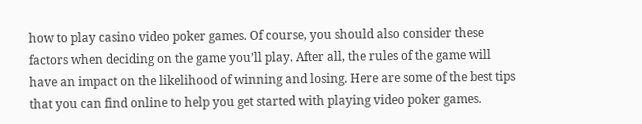how to play casino video poker games. Of course, you should also consider these factors when deciding on the game you’ll play. After all, the rules of the game will have an impact on the likelihood of winning and losing. Here are some of the best tips that you can find online to help you get started with playing video poker games.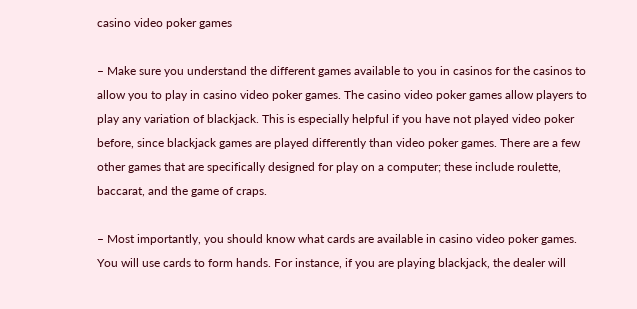casino video poker games

– Make sure you understand the different games available to you in casinos for the casinos to allow you to play in casino video poker games. The casino video poker games allow players to play any variation of blackjack. This is especially helpful if you have not played video poker before, since blackjack games are played differently than video poker games. There are a few other games that are specifically designed for play on a computer; these include roulette, baccarat, and the game of craps.

– Most importantly, you should know what cards are available in casino video poker games. You will use cards to form hands. For instance, if you are playing blackjack, the dealer will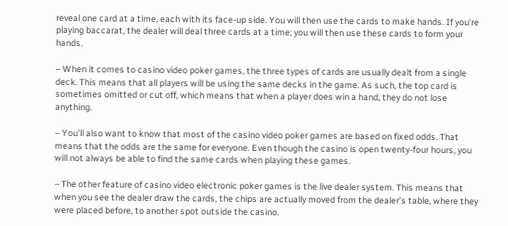reveal one card at a time, each with its face-up side. You will then use the cards to make hands. If you’re playing baccarat, the dealer will deal three cards at a time; you will then use these cards to form your hands.

– When it comes to casino video poker games, the three types of cards are usually dealt from a single deck. This means that all players will be using the same decks in the game. As such, the top card is sometimes omitted or cut off, which means that when a player does win a hand, they do not lose anything.

– You’ll also want to know that most of the casino video poker games are based on fixed odds. That means that the odds are the same for everyone. Even though the casino is open twenty-four hours, you will not always be able to find the same cards when playing these games.

– The other feature of casino video electronic poker games is the live dealer system. This means that when you see the dealer draw the cards, the chips are actually moved from the dealer’s table, where they were placed before, to another spot outside the casino.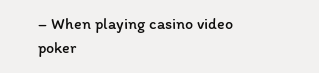– When playing casino video poker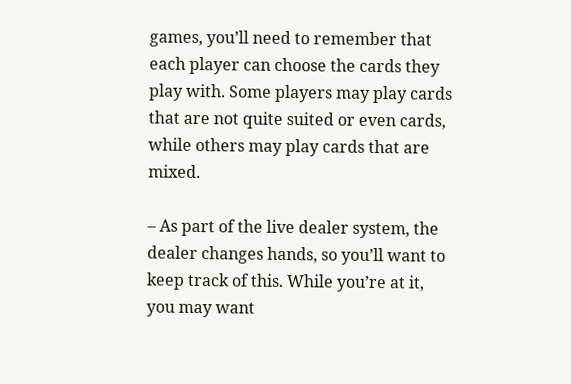games, you’ll need to remember that each player can choose the cards they play with. Some players may play cards that are not quite suited or even cards, while others may play cards that are mixed.

– As part of the live dealer system, the dealer changes hands, so you’ll want to keep track of this. While you’re at it, you may want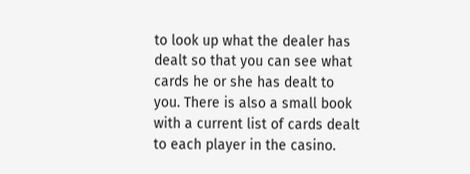to look up what the dealer has dealt so that you can see what cards he or she has dealt to you. There is also a small book with a current list of cards dealt to each player in the casino.